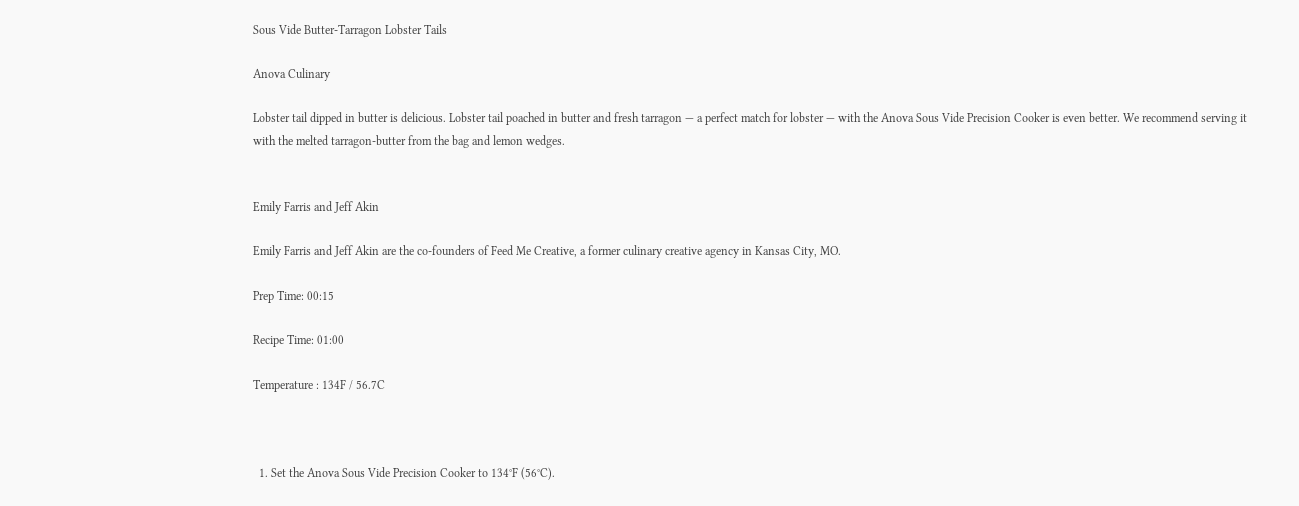Sous Vide Butter-Tarragon Lobster Tails

Anova Culinary

Lobster tail dipped in butter is delicious. Lobster tail poached in butter and fresh tarragon — a perfect match for lobster — with the Anova Sous Vide Precision Cooker is even better. We recommend serving it with the melted tarragon-butter from the bag and lemon wedges.


Emily Farris and Jeff Akin

Emily Farris and Jeff Akin are the co-founders of Feed Me Creative, a former culinary creative agency in Kansas City, MO.

Prep Time: 00:15

Recipe Time: 01:00

Temperature : 134F / 56.7C



  1. Set the Anova Sous Vide Precision Cooker to 134°F (56°C).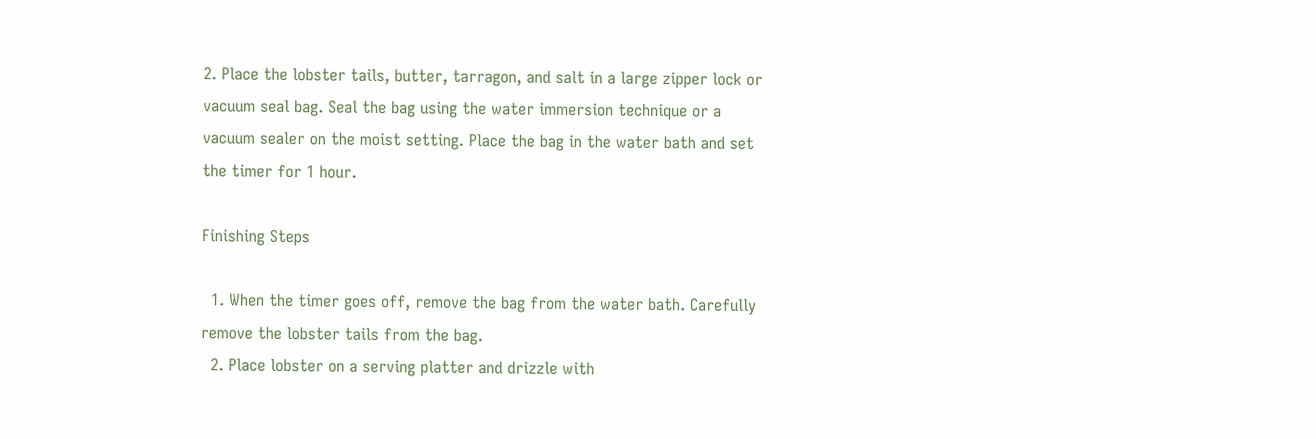2. Place the lobster tails, butter, tarragon, and salt in a large zipper lock or vacuum seal bag. Seal the bag using the water immersion technique or a vacuum sealer on the moist setting. Place the bag in the water bath and set the timer for 1 hour.

Finishing Steps

  1. When the timer goes off, remove the bag from the water bath. Carefully remove the lobster tails from the bag.
  2. Place lobster on a serving platter and drizzle with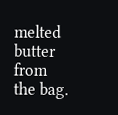melted butter from the bag.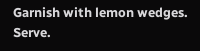Garnish with lemon wedges. Serve.